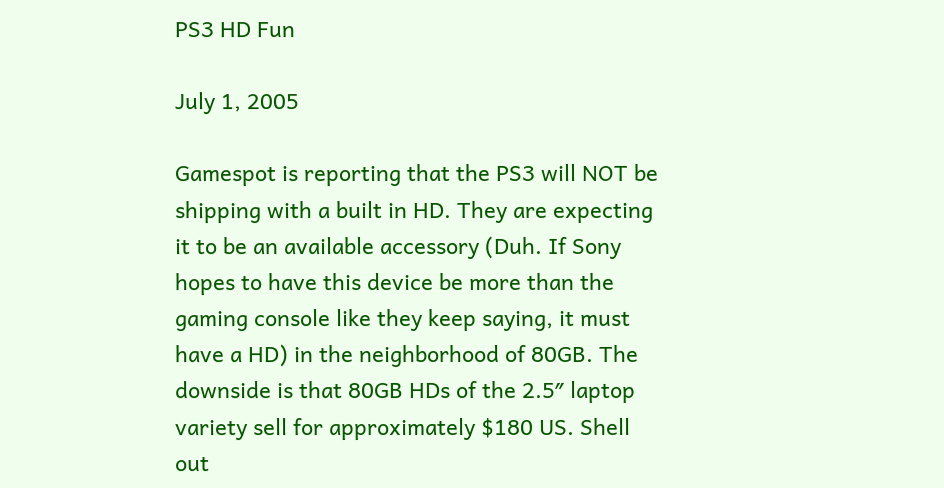PS3 HD Fun

July 1, 2005

Gamespot is reporting that the PS3 will NOT be shipping with a built in HD. They are expecting it to be an available accessory (Duh. If Sony hopes to have this device be more than the gaming console like they keep saying, it must have a HD) in the neighborhood of 80GB. The downside is that 80GB HDs of the 2.5″ laptop variety sell for approximately $180 US. Shell out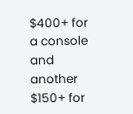$400+ for a console and another $150+ for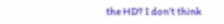the HD? I don’t think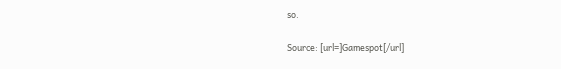so.

Source: [url=]Gamespot[/url]